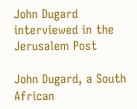John Dugard interviewed in the Jerusalem Post

John Dugard, a South African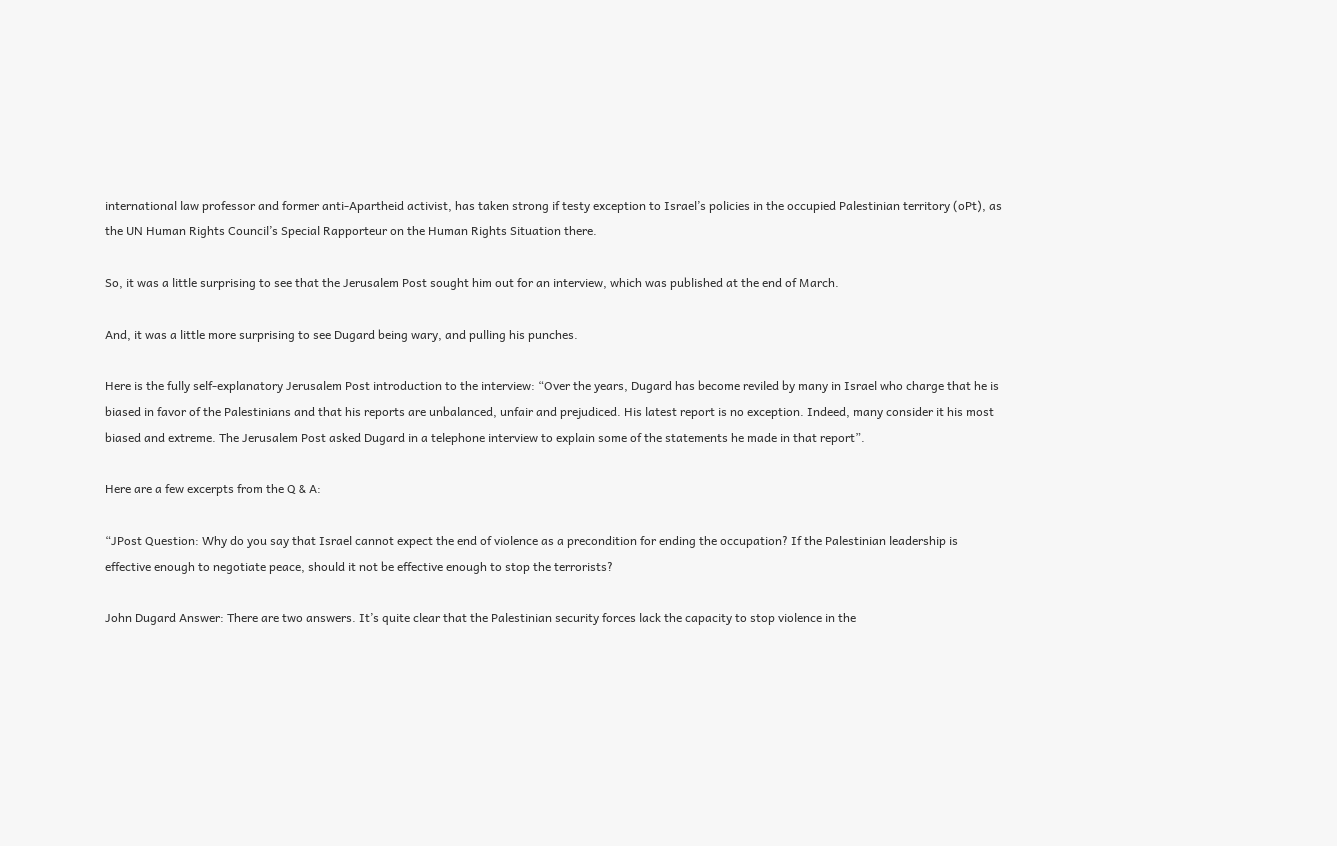international law professor and former anti-Apartheid activist, has taken strong if testy exception to Israel’s policies in the occupied Palestinian territory (oPt), as the UN Human Rights Council’s Special Rapporteur on the Human Rights Situation there.

So, it was a little surprising to see that the Jerusalem Post sought him out for an interview, which was published at the end of March.

And, it was a little more surprising to see Dugard being wary, and pulling his punches.

Here is the fully self-explanatory Jerusalem Post introduction to the interview: “Over the years, Dugard has become reviled by many in Israel who charge that he is biased in favor of the Palestinians and that his reports are unbalanced, unfair and prejudiced. His latest report is no exception. Indeed, many consider it his most biased and extreme. The Jerusalem Post asked Dugard in a telephone interview to explain some of the statements he made in that report”.

Here are a few excerpts from the Q & A:

“JPost Question: Why do you say that Israel cannot expect the end of violence as a precondition for ending the occupation? If the Palestinian leadership is effective enough to negotiate peace, should it not be effective enough to stop the terrorists?

John Dugard Answer: There are two answers. It’s quite clear that the Palestinian security forces lack the capacity to stop violence in the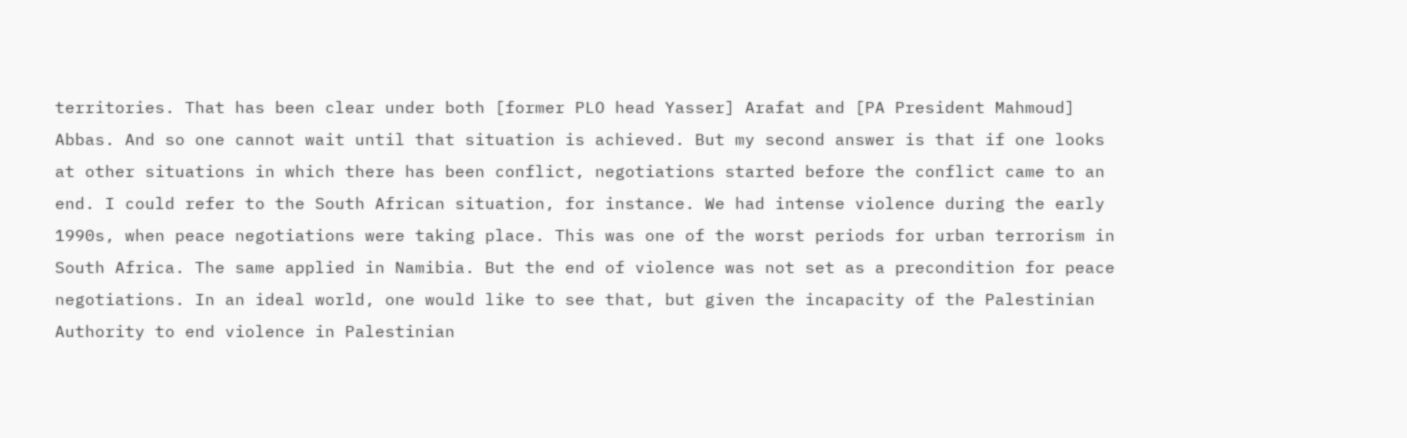territories. That has been clear under both [former PLO head Yasser] Arafat and [PA President Mahmoud] Abbas. And so one cannot wait until that situation is achieved. But my second answer is that if one looks at other situations in which there has been conflict, negotiations started before the conflict came to an end. I could refer to the South African situation, for instance. We had intense violence during the early 1990s, when peace negotiations were taking place. This was one of the worst periods for urban terrorism in South Africa. The same applied in Namibia. But the end of violence was not set as a precondition for peace negotiations. In an ideal world, one would like to see that, but given the incapacity of the Palestinian Authority to end violence in Palestinian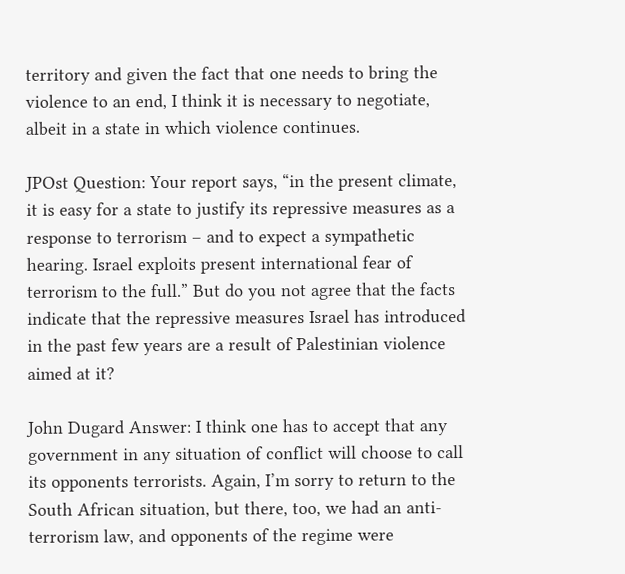territory and given the fact that one needs to bring the violence to an end, I think it is necessary to negotiate, albeit in a state in which violence continues.

JPOst Question: Your report says, “in the present climate, it is easy for a state to justify its repressive measures as a response to terrorism – and to expect a sympathetic hearing. Israel exploits present international fear of terrorism to the full.” But do you not agree that the facts indicate that the repressive measures Israel has introduced in the past few years are a result of Palestinian violence aimed at it?

John Dugard Answer: I think one has to accept that any government in any situation of conflict will choose to call its opponents terrorists. Again, I’m sorry to return to the South African situation, but there, too, we had an anti-terrorism law, and opponents of the regime were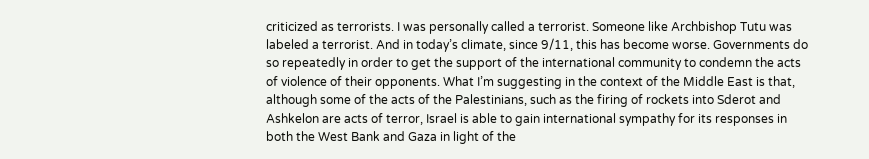criticized as terrorists. I was personally called a terrorist. Someone like Archbishop Tutu was labeled a terrorist. And in today’s climate, since 9/11, this has become worse. Governments do so repeatedly in order to get the support of the international community to condemn the acts of violence of their opponents. What I’m suggesting in the context of the Middle East is that, although some of the acts of the Palestinians, such as the firing of rockets into Sderot and Ashkelon are acts of terror, Israel is able to gain international sympathy for its responses in both the West Bank and Gaza in light of the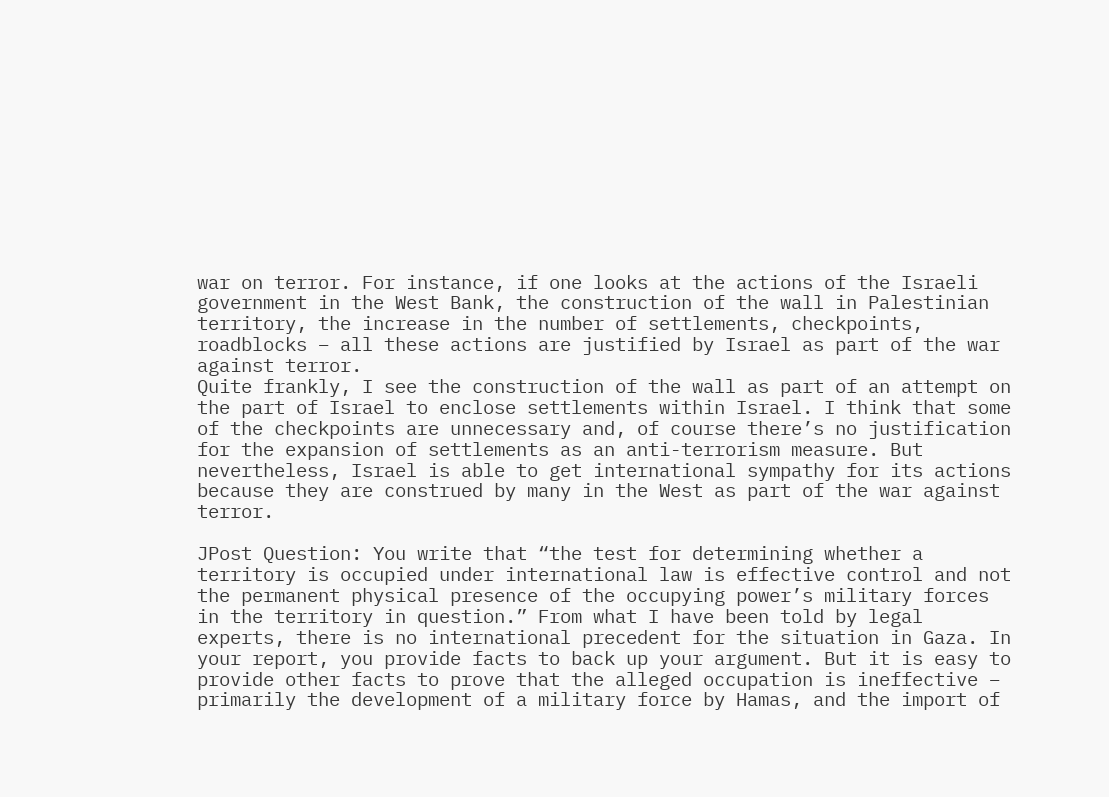war on terror. For instance, if one looks at the actions of the Israeli government in the West Bank, the construction of the wall in Palestinian territory, the increase in the number of settlements, checkpoints, roadblocks – all these actions are justified by Israel as part of the war against terror.
Quite frankly, I see the construction of the wall as part of an attempt on the part of Israel to enclose settlements within Israel. I think that some of the checkpoints are unnecessary and, of course there’s no justification for the expansion of settlements as an anti-terrorism measure. But nevertheless, Israel is able to get international sympathy for its actions because they are construed by many in the West as part of the war against terror.

JPost Question: You write that “the test for determining whether a territory is occupied under international law is effective control and not the permanent physical presence of the occupying power’s military forces in the territory in question.” From what I have been told by legal experts, there is no international precedent for the situation in Gaza. In your report, you provide facts to back up your argument. But it is easy to provide other facts to prove that the alleged occupation is ineffective – primarily the development of a military force by Hamas, and the import of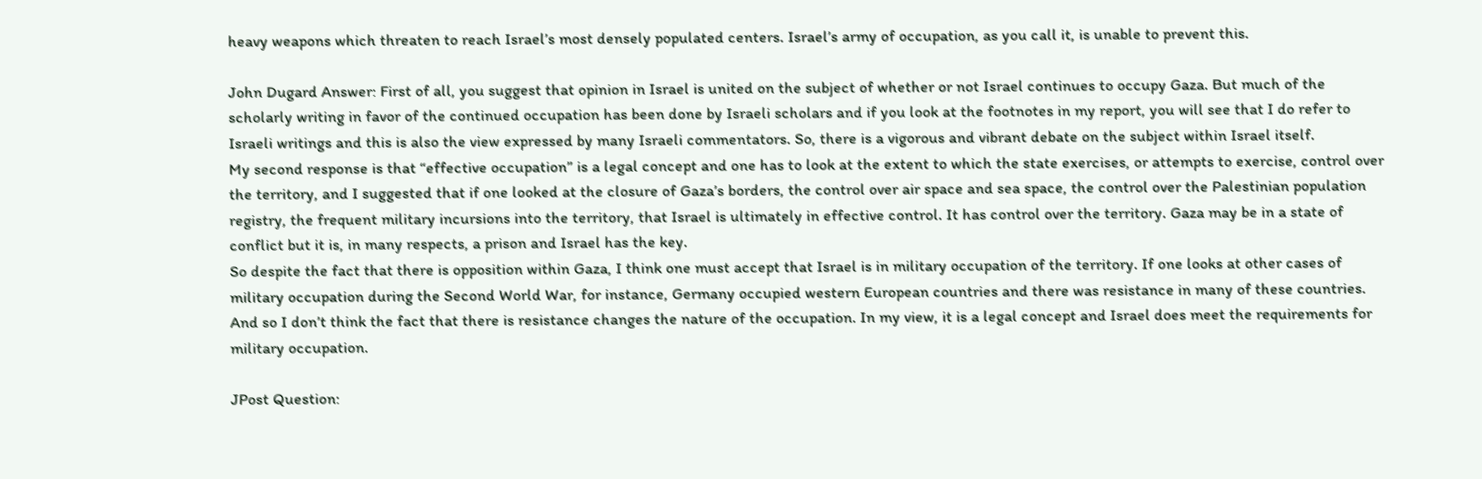heavy weapons which threaten to reach Israel’s most densely populated centers. Israel’s army of occupation, as you call it, is unable to prevent this.

John Dugard Answer: First of all, you suggest that opinion in Israel is united on the subject of whether or not Israel continues to occupy Gaza. But much of the scholarly writing in favor of the continued occupation has been done by Israeli scholars and if you look at the footnotes in my report, you will see that I do refer to Israeli writings and this is also the view expressed by many Israeli commentators. So, there is a vigorous and vibrant debate on the subject within Israel itself.
My second response is that “effective occupation” is a legal concept and one has to look at the extent to which the state exercises, or attempts to exercise, control over the territory, and I suggested that if one looked at the closure of Gaza’s borders, the control over air space and sea space, the control over the Palestinian population registry, the frequent military incursions into the territory, that Israel is ultimately in effective control. It has control over the territory. Gaza may be in a state of conflict but it is, in many respects, a prison and Israel has the key.
So despite the fact that there is opposition within Gaza, I think one must accept that Israel is in military occupation of the territory. If one looks at other cases of military occupation during the Second World War, for instance, Germany occupied western European countries and there was resistance in many of these countries. And so I don’t think the fact that there is resistance changes the nature of the occupation. In my view, it is a legal concept and Israel does meet the requirements for military occupation.

JPost Question: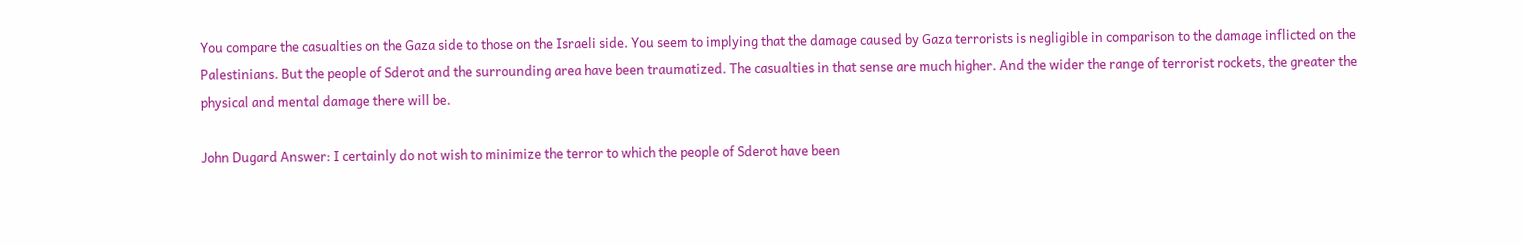You compare the casualties on the Gaza side to those on the Israeli side. You seem to implying that the damage caused by Gaza terrorists is negligible in comparison to the damage inflicted on the Palestinians. But the people of Sderot and the surrounding area have been traumatized. The casualties in that sense are much higher. And the wider the range of terrorist rockets, the greater the physical and mental damage there will be.

John Dugard Answer: I certainly do not wish to minimize the terror to which the people of Sderot have been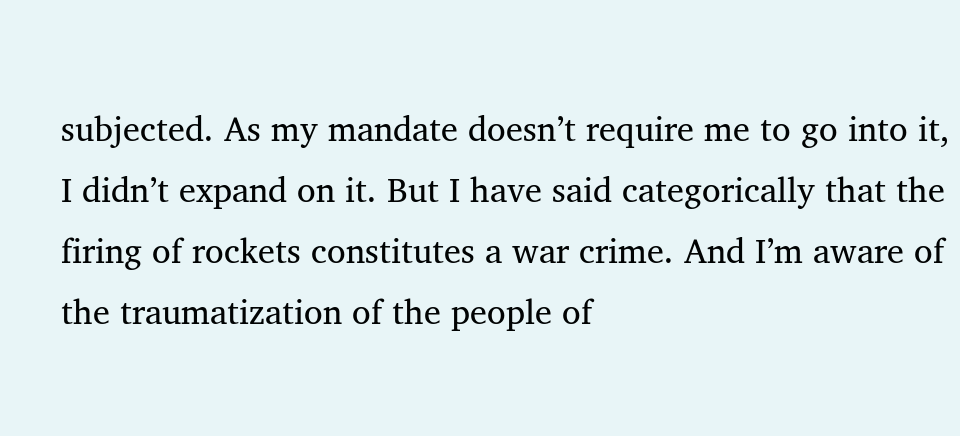subjected. As my mandate doesn’t require me to go into it, I didn’t expand on it. But I have said categorically that the firing of rockets constitutes a war crime. And I’m aware of the traumatization of the people of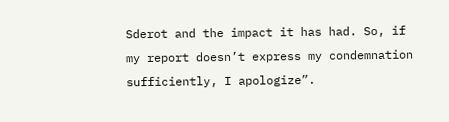Sderot and the impact it has had. So, if my report doesn’t express my condemnation sufficiently, I apologize”.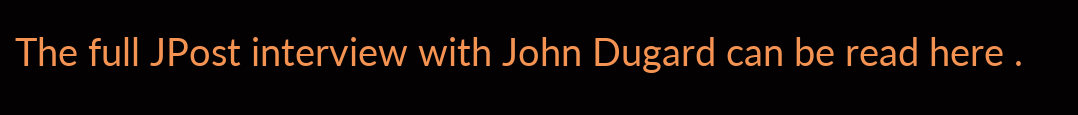The full JPost interview with John Dugard can be read here .